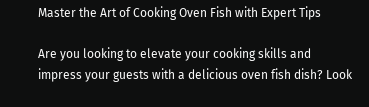Master the Art of Cooking Oven Fish with Expert Tips

Are you looking to elevate your cooking skills and impress your guests with a delicious oven fish dish? Look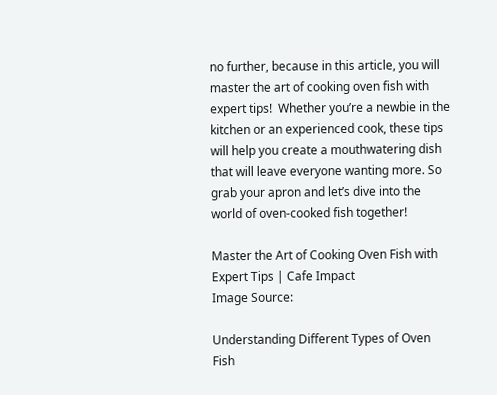no further, because in this article, you will master the art of cooking oven fish with expert tips!  Whether you’re a newbie in the kitchen or an experienced cook, these tips will help you create a mouthwatering dish that will leave everyone wanting more. So grab your apron and let’s dive into the world of oven-cooked fish together!

Master the Art of Cooking Oven Fish with Expert Tips | Cafe Impact
Image Source:

Understanding Different Types of Oven Fish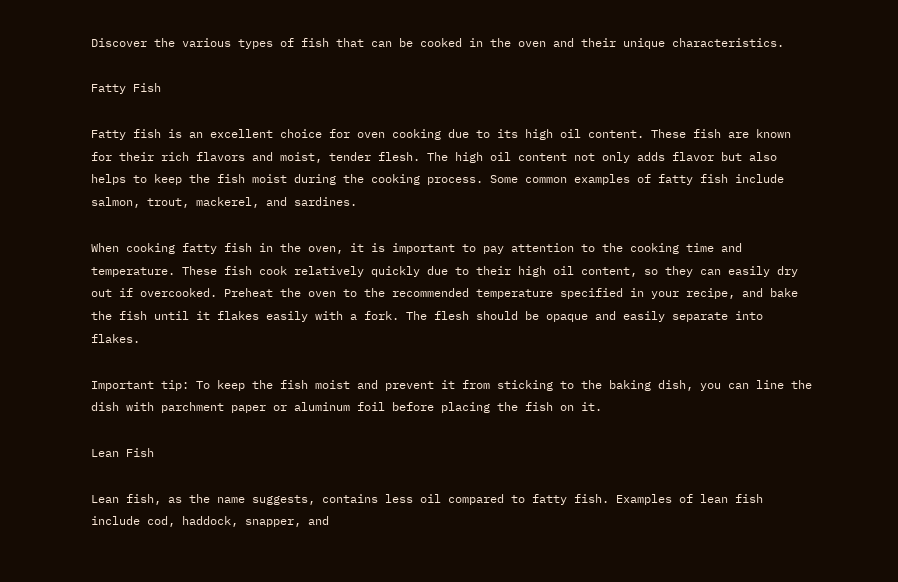Discover the various types of fish that can be cooked in the oven and their unique characteristics.

Fatty Fish

Fatty fish is an excellent choice for oven cooking due to its high oil content. These fish are known for their rich flavors and moist, tender flesh. The high oil content not only adds flavor but also helps to keep the fish moist during the cooking process. Some common examples of fatty fish include salmon, trout, mackerel, and sardines.

When cooking fatty fish in the oven, it is important to pay attention to the cooking time and temperature. These fish cook relatively quickly due to their high oil content, so they can easily dry out if overcooked. Preheat the oven to the recommended temperature specified in your recipe, and bake the fish until it flakes easily with a fork. The flesh should be opaque and easily separate into flakes.

Important tip: To keep the fish moist and prevent it from sticking to the baking dish, you can line the dish with parchment paper or aluminum foil before placing the fish on it.

Lean Fish

Lean fish, as the name suggests, contains less oil compared to fatty fish. Examples of lean fish include cod, haddock, snapper, and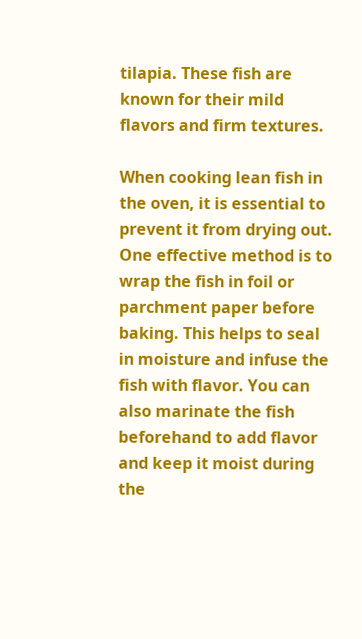tilapia. These fish are known for their mild flavors and firm textures.

When cooking lean fish in the oven, it is essential to prevent it from drying out. One effective method is to wrap the fish in foil or parchment paper before baking. This helps to seal in moisture and infuse the fish with flavor. You can also marinate the fish beforehand to add flavor and keep it moist during the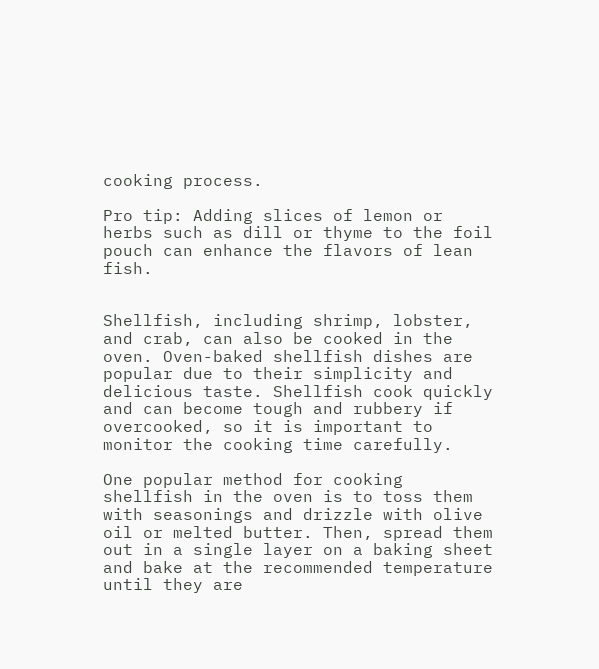cooking process.

Pro tip: Adding slices of lemon or herbs such as dill or thyme to the foil pouch can enhance the flavors of lean fish.


Shellfish, including shrimp, lobster, and crab, can also be cooked in the oven. Oven-baked shellfish dishes are popular due to their simplicity and delicious taste. Shellfish cook quickly and can become tough and rubbery if overcooked, so it is important to monitor the cooking time carefully.

One popular method for cooking shellfish in the oven is to toss them with seasonings and drizzle with olive oil or melted butter. Then, spread them out in a single layer on a baking sheet and bake at the recommended temperature until they are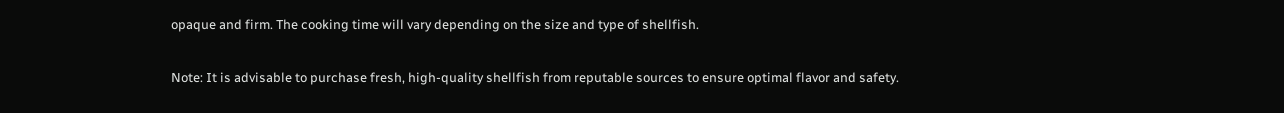opaque and firm. The cooking time will vary depending on the size and type of shellfish.

Note: It is advisable to purchase fresh, high-quality shellfish from reputable sources to ensure optimal flavor and safety.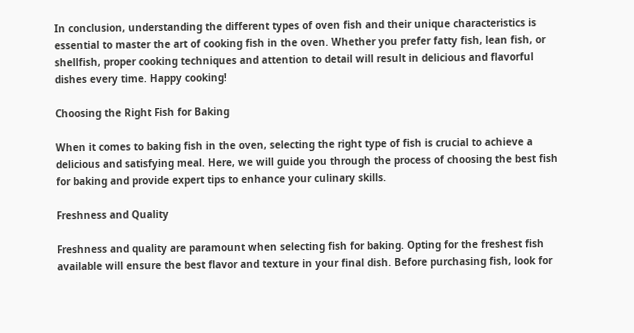In conclusion, understanding the different types of oven fish and their unique characteristics is essential to master the art of cooking fish in the oven. Whether you prefer fatty fish, lean fish, or shellfish, proper cooking techniques and attention to detail will result in delicious and flavorful dishes every time. Happy cooking!

Choosing the Right Fish for Baking

When it comes to baking fish in the oven, selecting the right type of fish is crucial to achieve a delicious and satisfying meal. Here, we will guide you through the process of choosing the best fish for baking and provide expert tips to enhance your culinary skills.

Freshness and Quality

Freshness and quality are paramount when selecting fish for baking. Opting for the freshest fish available will ensure the best flavor and texture in your final dish. Before purchasing fish, look for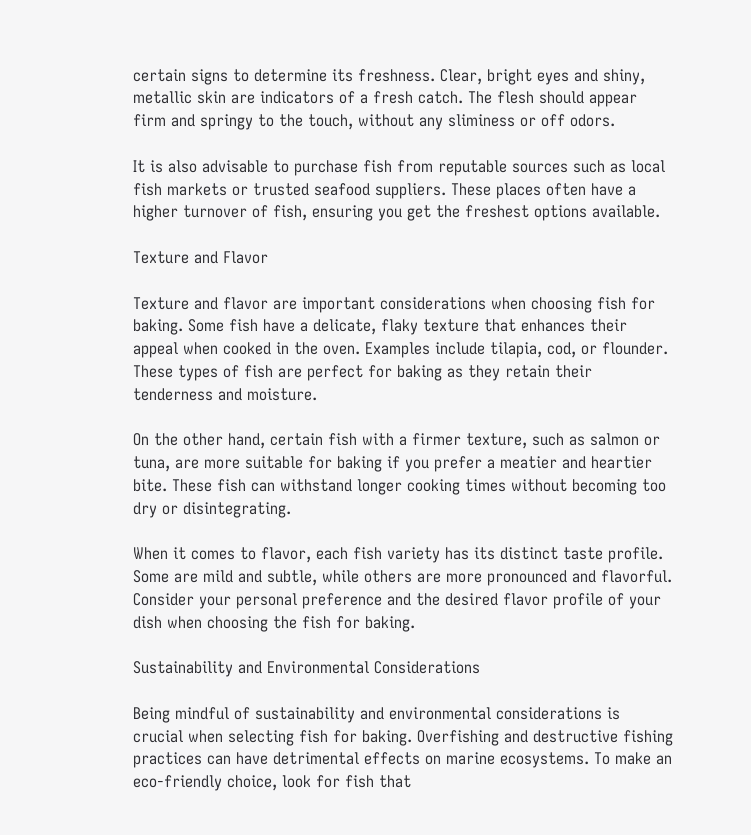certain signs to determine its freshness. Clear, bright eyes and shiny, metallic skin are indicators of a fresh catch. The flesh should appear firm and springy to the touch, without any sliminess or off odors.

It is also advisable to purchase fish from reputable sources such as local fish markets or trusted seafood suppliers. These places often have a higher turnover of fish, ensuring you get the freshest options available.

Texture and Flavor

Texture and flavor are important considerations when choosing fish for baking. Some fish have a delicate, flaky texture that enhances their appeal when cooked in the oven. Examples include tilapia, cod, or flounder. These types of fish are perfect for baking as they retain their tenderness and moisture.

On the other hand, certain fish with a firmer texture, such as salmon or tuna, are more suitable for baking if you prefer a meatier and heartier bite. These fish can withstand longer cooking times without becoming too dry or disintegrating.

When it comes to flavor, each fish variety has its distinct taste profile. Some are mild and subtle, while others are more pronounced and flavorful. Consider your personal preference and the desired flavor profile of your dish when choosing the fish for baking.

Sustainability and Environmental Considerations

Being mindful of sustainability and environmental considerations is crucial when selecting fish for baking. Overfishing and destructive fishing practices can have detrimental effects on marine ecosystems. To make an eco-friendly choice, look for fish that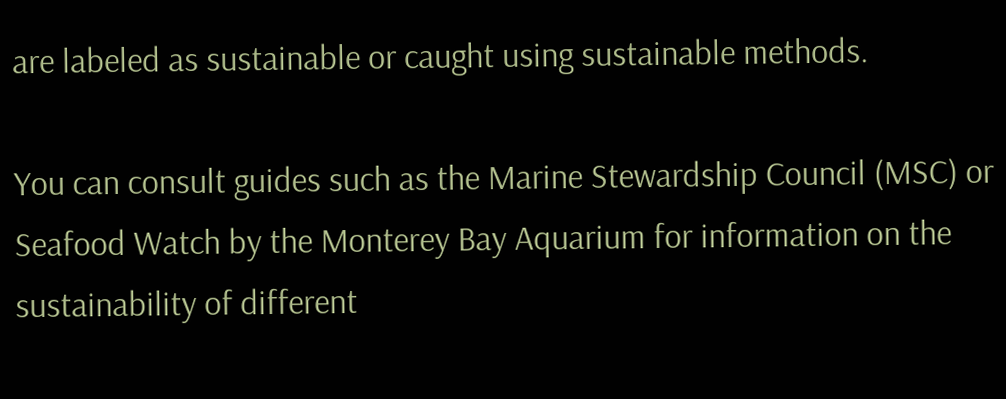are labeled as sustainable or caught using sustainable methods.

You can consult guides such as the Marine Stewardship Council (MSC) or Seafood Watch by the Monterey Bay Aquarium for information on the sustainability of different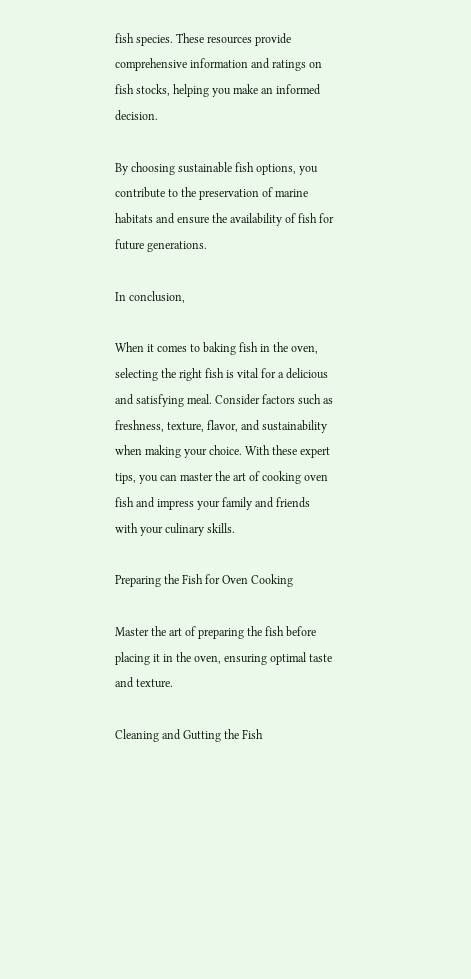fish species. These resources provide comprehensive information and ratings on fish stocks, helping you make an informed decision.

By choosing sustainable fish options, you contribute to the preservation of marine habitats and ensure the availability of fish for future generations.

In conclusion,

When it comes to baking fish in the oven, selecting the right fish is vital for a delicious and satisfying meal. Consider factors such as freshness, texture, flavor, and sustainability when making your choice. With these expert tips, you can master the art of cooking oven fish and impress your family and friends with your culinary skills.

Preparing the Fish for Oven Cooking

Master the art of preparing the fish before placing it in the oven, ensuring optimal taste and texture.

Cleaning and Gutting the Fish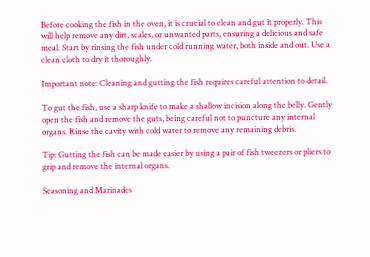Before cooking the fish in the oven, it is crucial to clean and gut it properly. This will help remove any dirt, scales, or unwanted parts, ensuring a delicious and safe meal. Start by rinsing the fish under cold running water, both inside and out. Use a clean cloth to dry it thoroughly.

Important note: Cleaning and gutting the fish requires careful attention to detail.

To gut the fish, use a sharp knife to make a shallow incision along the belly. Gently open the fish and remove the guts, being careful not to puncture any internal organs. Rinse the cavity with cold water to remove any remaining debris.

Tip: Gutting the fish can be made easier by using a pair of fish tweezers or pliers to grip and remove the internal organs.

Seasoning and Marinades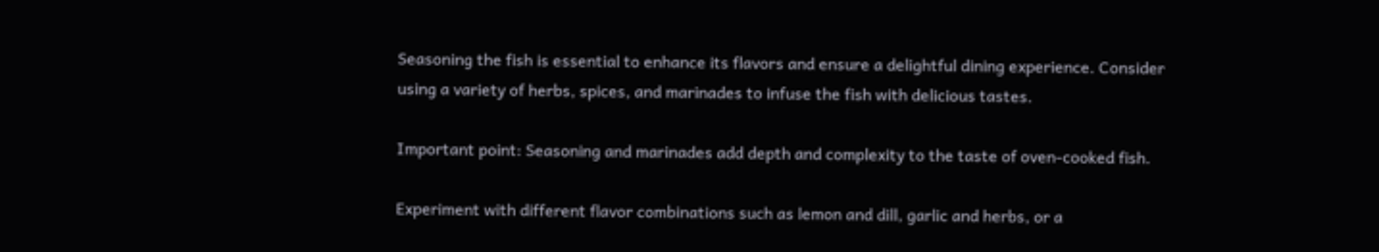Seasoning the fish is essential to enhance its flavors and ensure a delightful dining experience. Consider using a variety of herbs, spices, and marinades to infuse the fish with delicious tastes.

Important point: Seasoning and marinades add depth and complexity to the taste of oven-cooked fish.

Experiment with different flavor combinations such as lemon and dill, garlic and herbs, or a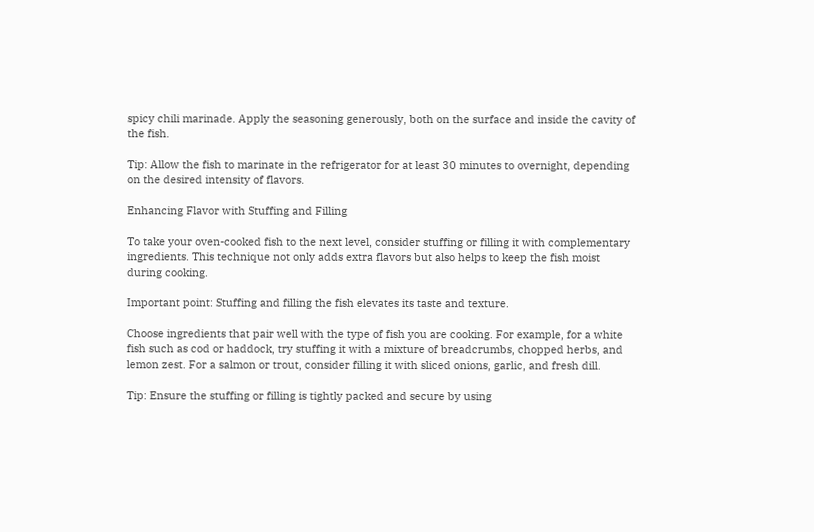spicy chili marinade. Apply the seasoning generously, both on the surface and inside the cavity of the fish.

Tip: Allow the fish to marinate in the refrigerator for at least 30 minutes to overnight, depending on the desired intensity of flavors.

Enhancing Flavor with Stuffing and Filling

To take your oven-cooked fish to the next level, consider stuffing or filling it with complementary ingredients. This technique not only adds extra flavors but also helps to keep the fish moist during cooking.

Important point: Stuffing and filling the fish elevates its taste and texture.

Choose ingredients that pair well with the type of fish you are cooking. For example, for a white fish such as cod or haddock, try stuffing it with a mixture of breadcrumbs, chopped herbs, and lemon zest. For a salmon or trout, consider filling it with sliced onions, garlic, and fresh dill.

Tip: Ensure the stuffing or filling is tightly packed and secure by using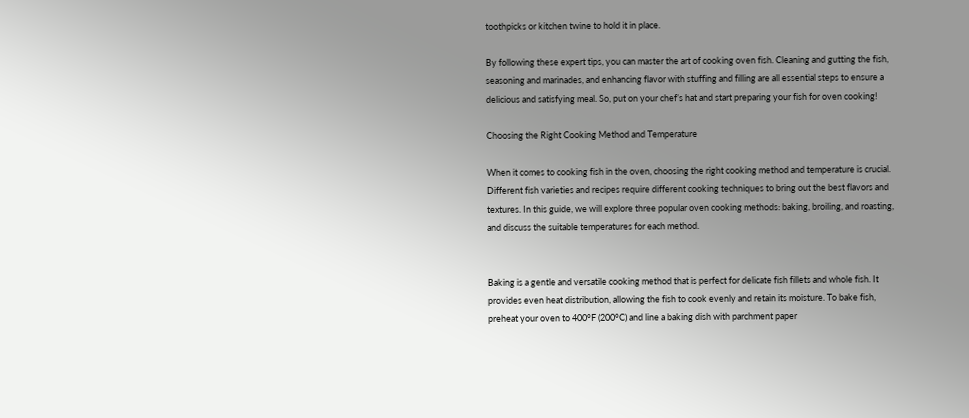toothpicks or kitchen twine to hold it in place.

By following these expert tips, you can master the art of cooking oven fish. Cleaning and gutting the fish, seasoning and marinades, and enhancing flavor with stuffing and filling are all essential steps to ensure a delicious and satisfying meal. So, put on your chef’s hat and start preparing your fish for oven cooking!

Choosing the Right Cooking Method and Temperature

When it comes to cooking fish in the oven, choosing the right cooking method and temperature is crucial. Different fish varieties and recipes require different cooking techniques to bring out the best flavors and textures. In this guide, we will explore three popular oven cooking methods: baking, broiling, and roasting, and discuss the suitable temperatures for each method.


Baking is a gentle and versatile cooking method that is perfect for delicate fish fillets and whole fish. It provides even heat distribution, allowing the fish to cook evenly and retain its moisture. To bake fish, preheat your oven to 400°F (200°C) and line a baking dish with parchment paper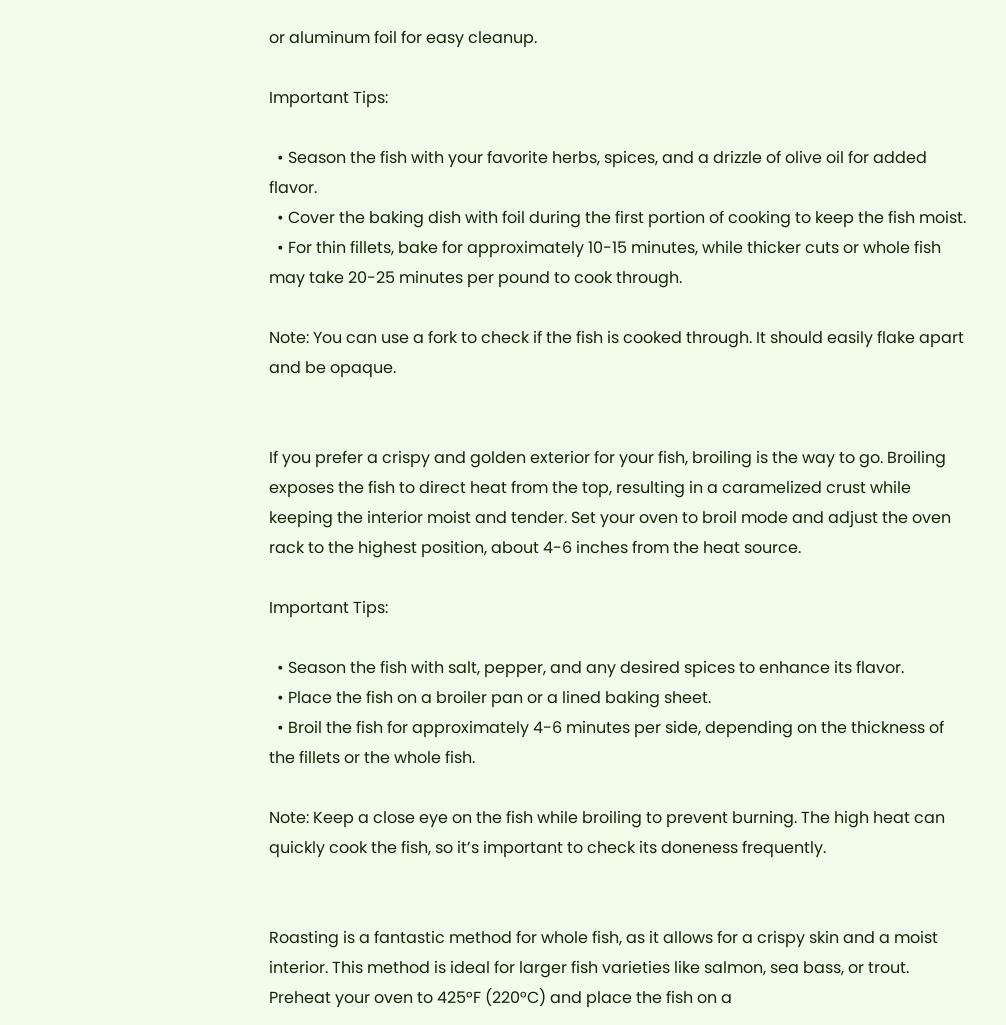or aluminum foil for easy cleanup.

Important Tips:

  • Season the fish with your favorite herbs, spices, and a drizzle of olive oil for added flavor.
  • Cover the baking dish with foil during the first portion of cooking to keep the fish moist.
  • For thin fillets, bake for approximately 10-15 minutes, while thicker cuts or whole fish may take 20-25 minutes per pound to cook through.

Note: You can use a fork to check if the fish is cooked through. It should easily flake apart and be opaque.


If you prefer a crispy and golden exterior for your fish, broiling is the way to go. Broiling exposes the fish to direct heat from the top, resulting in a caramelized crust while keeping the interior moist and tender. Set your oven to broil mode and adjust the oven rack to the highest position, about 4-6 inches from the heat source.

Important Tips:

  • Season the fish with salt, pepper, and any desired spices to enhance its flavor.
  • Place the fish on a broiler pan or a lined baking sheet.
  • Broil the fish for approximately 4-6 minutes per side, depending on the thickness of the fillets or the whole fish.

Note: Keep a close eye on the fish while broiling to prevent burning. The high heat can quickly cook the fish, so it’s important to check its doneness frequently.


Roasting is a fantastic method for whole fish, as it allows for a crispy skin and a moist interior. This method is ideal for larger fish varieties like salmon, sea bass, or trout. Preheat your oven to 425°F (220°C) and place the fish on a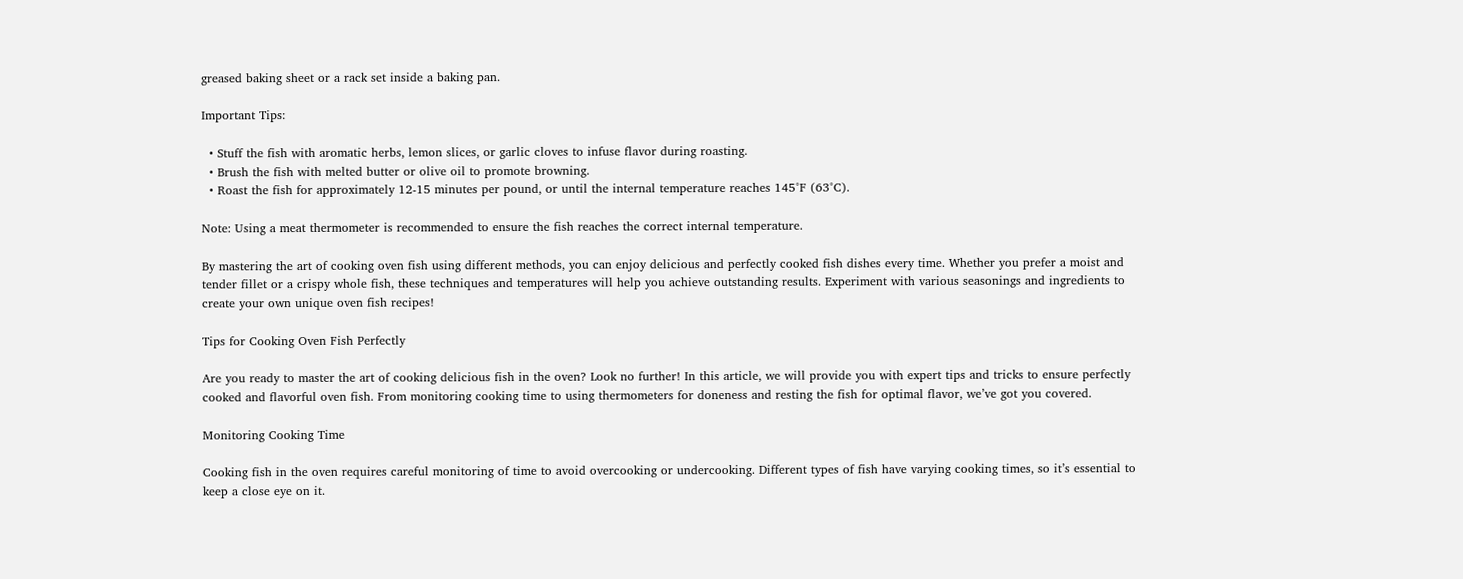greased baking sheet or a rack set inside a baking pan.

Important Tips:

  • Stuff the fish with aromatic herbs, lemon slices, or garlic cloves to infuse flavor during roasting.
  • Brush the fish with melted butter or olive oil to promote browning.
  • Roast the fish for approximately 12-15 minutes per pound, or until the internal temperature reaches 145°F (63°C).

Note: Using a meat thermometer is recommended to ensure the fish reaches the correct internal temperature.

By mastering the art of cooking oven fish using different methods, you can enjoy delicious and perfectly cooked fish dishes every time. Whether you prefer a moist and tender fillet or a crispy whole fish, these techniques and temperatures will help you achieve outstanding results. Experiment with various seasonings and ingredients to create your own unique oven fish recipes!

Tips for Cooking Oven Fish Perfectly

Are you ready to master the art of cooking delicious fish in the oven? Look no further! In this article, we will provide you with expert tips and tricks to ensure perfectly cooked and flavorful oven fish. From monitoring cooking time to using thermometers for doneness and resting the fish for optimal flavor, we’ve got you covered.

Monitoring Cooking Time

Cooking fish in the oven requires careful monitoring of time to avoid overcooking or undercooking. Different types of fish have varying cooking times, so it’s essential to keep a close eye on it.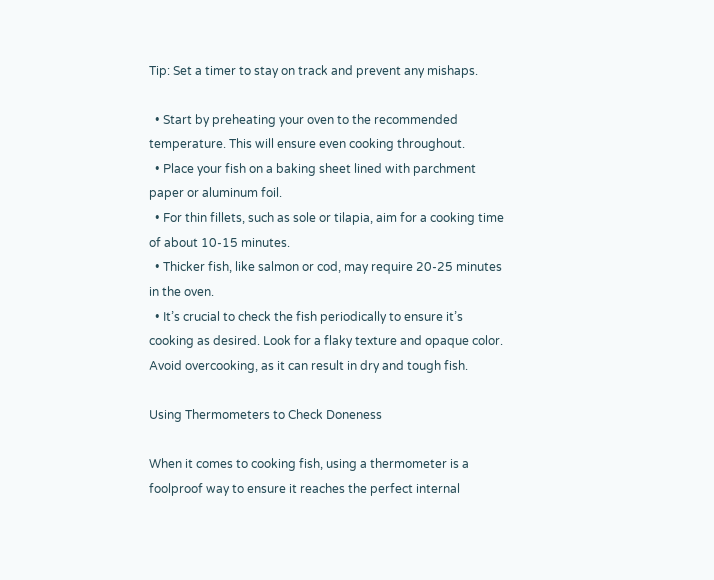Tip: Set a timer to stay on track and prevent any mishaps.

  • Start by preheating your oven to the recommended temperature. This will ensure even cooking throughout.
  • Place your fish on a baking sheet lined with parchment paper or aluminum foil.
  • For thin fillets, such as sole or tilapia, aim for a cooking time of about 10-15 minutes.
  • Thicker fish, like salmon or cod, may require 20-25 minutes in the oven.
  • It’s crucial to check the fish periodically to ensure it’s cooking as desired. Look for a flaky texture and opaque color. Avoid overcooking, as it can result in dry and tough fish.

Using Thermometers to Check Doneness

When it comes to cooking fish, using a thermometer is a foolproof way to ensure it reaches the perfect internal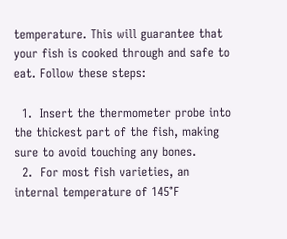temperature. This will guarantee that your fish is cooked through and safe to eat. Follow these steps:

  1.  Insert the thermometer probe into the thickest part of the fish, making sure to avoid touching any bones.
  2.  For most fish varieties, an internal temperature of 145°F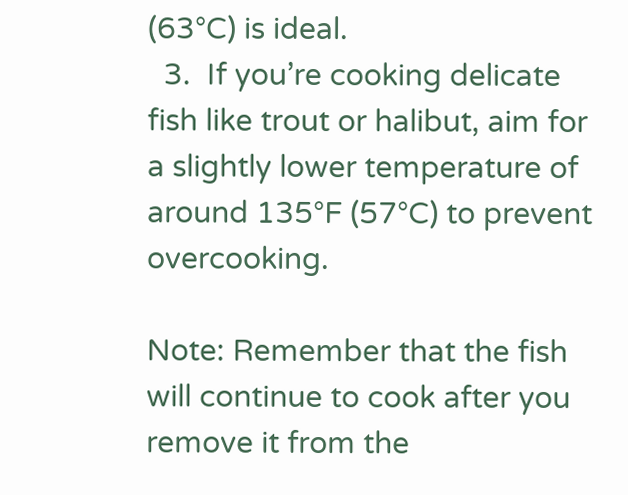(63°C) is ideal.
  3.  If you’re cooking delicate fish like trout or halibut, aim for a slightly lower temperature of around 135°F (57°C) to prevent overcooking.

Note: Remember that the fish will continue to cook after you remove it from the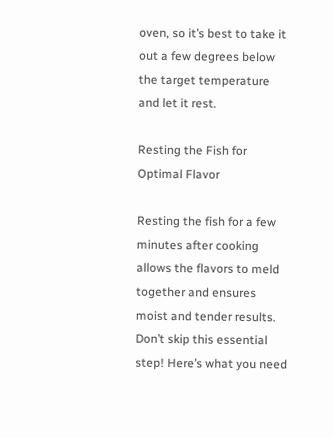oven, so it’s best to take it out a few degrees below the target temperature and let it rest.

Resting the Fish for Optimal Flavor

Resting the fish for a few minutes after cooking allows the flavors to meld together and ensures moist and tender results. Don’t skip this essential step! Here’s what you need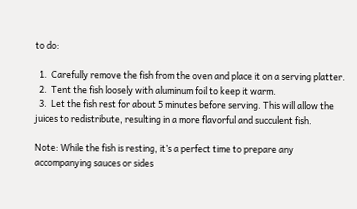to do:

  1.  Carefully remove the fish from the oven and place it on a serving platter.
  2.  Tent the fish loosely with aluminum foil to keep it warm.
  3.  Let the fish rest for about 5 minutes before serving. This will allow the juices to redistribute, resulting in a more flavorful and succulent fish.

Note: While the fish is resting, it’s a perfect time to prepare any accompanying sauces or sides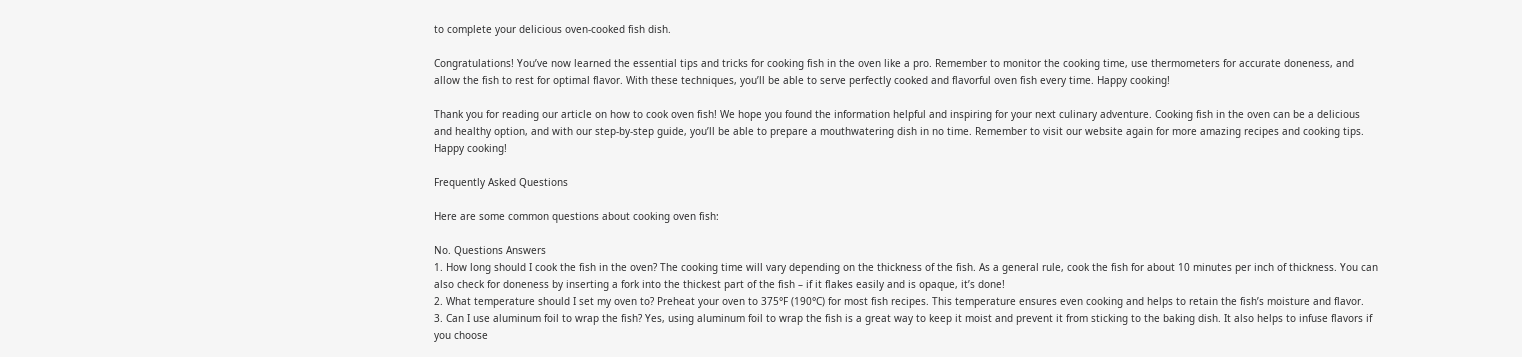to complete your delicious oven-cooked fish dish.

Congratulations! You’ve now learned the essential tips and tricks for cooking fish in the oven like a pro. Remember to monitor the cooking time, use thermometers for accurate doneness, and allow the fish to rest for optimal flavor. With these techniques, you’ll be able to serve perfectly cooked and flavorful oven fish every time. Happy cooking!

Thank you for reading our article on how to cook oven fish! We hope you found the information helpful and inspiring for your next culinary adventure. Cooking fish in the oven can be a delicious and healthy option, and with our step-by-step guide, you’ll be able to prepare a mouthwatering dish in no time. Remember to visit our website again for more amazing recipes and cooking tips. Happy cooking!

Frequently Asked Questions

Here are some common questions about cooking oven fish:

No. Questions Answers
1. How long should I cook the fish in the oven? The cooking time will vary depending on the thickness of the fish. As a general rule, cook the fish for about 10 minutes per inch of thickness. You can also check for doneness by inserting a fork into the thickest part of the fish – if it flakes easily and is opaque, it’s done!
2. What temperature should I set my oven to? Preheat your oven to 375°F (190°C) for most fish recipes. This temperature ensures even cooking and helps to retain the fish’s moisture and flavor.
3. Can I use aluminum foil to wrap the fish? Yes, using aluminum foil to wrap the fish is a great way to keep it moist and prevent it from sticking to the baking dish. It also helps to infuse flavors if you choose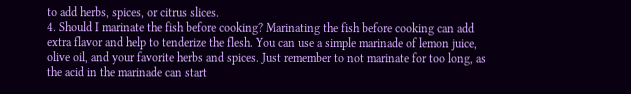to add herbs, spices, or citrus slices.
4. Should I marinate the fish before cooking? Marinating the fish before cooking can add extra flavor and help to tenderize the flesh. You can use a simple marinade of lemon juice, olive oil, and your favorite herbs and spices. Just remember to not marinate for too long, as the acid in the marinade can start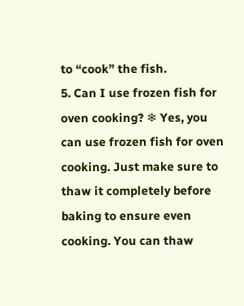to “cook” the fish.
5. Can I use frozen fish for oven cooking? ❄ Yes, you can use frozen fish for oven cooking. Just make sure to thaw it completely before baking to ensure even cooking. You can thaw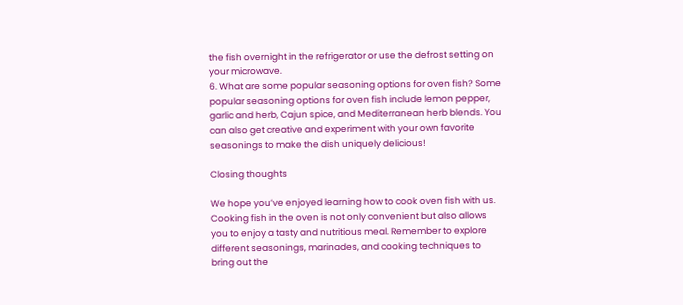the fish overnight in the refrigerator or use the defrost setting on your microwave.
6. What are some popular seasoning options for oven fish? Some popular seasoning options for oven fish include lemon pepper, garlic and herb, Cajun spice, and Mediterranean herb blends. You can also get creative and experiment with your own favorite seasonings to make the dish uniquely delicious!

Closing thoughts

We hope you’ve enjoyed learning how to cook oven fish with us. Cooking fish in the oven is not only convenient but also allows you to enjoy a tasty and nutritious meal. Remember to explore different seasonings, marinades, and cooking techniques to bring out the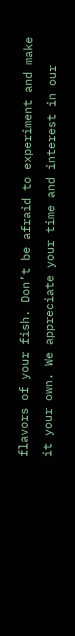flavors of your fish. Don’t be afraid to experiment and make it your own. We appreciate your time and interest in our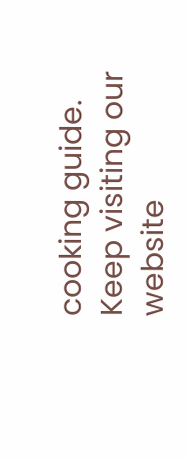cooking guide. Keep visiting our website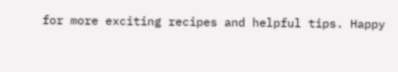for more exciting recipes and helpful tips. Happy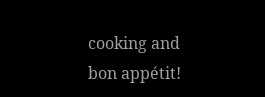cooking and bon appétit!